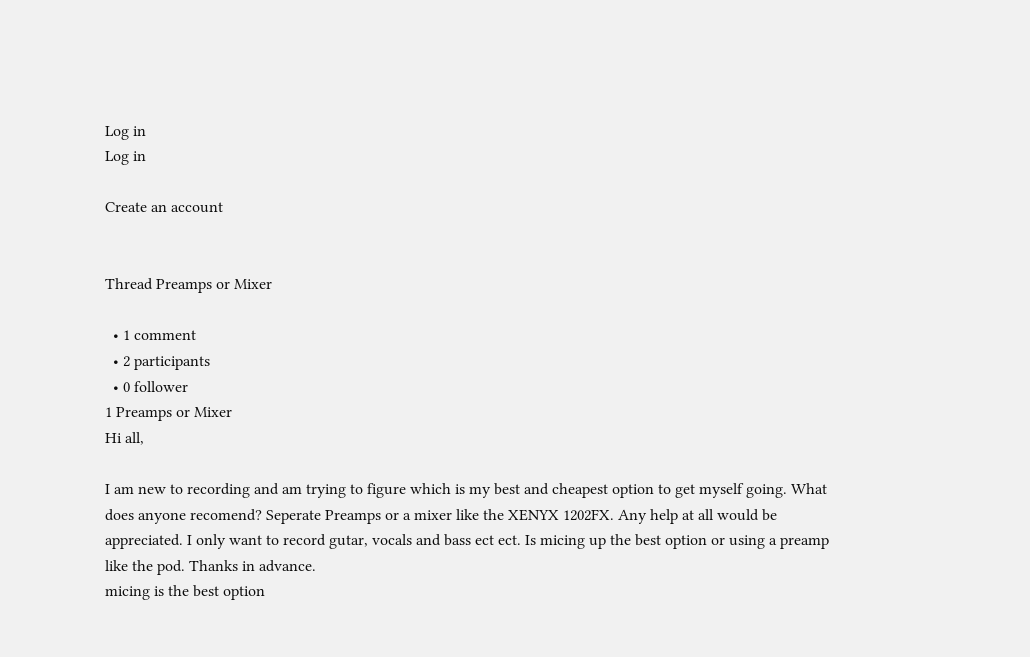Log in
Log in

Create an account


Thread Preamps or Mixer

  • 1 comment
  • 2 participants
  • 0 follower
1 Preamps or Mixer
Hi all,

I am new to recording and am trying to figure which is my best and cheapest option to get myself going. What does anyone recomend? Seperate Preamps or a mixer like the XENYX 1202FX. Any help at all would be appreciated. I only want to record gutar, vocals and bass ect ect. Is micing up the best option or using a preamp like the pod. Thanks in advance.
micing is the best option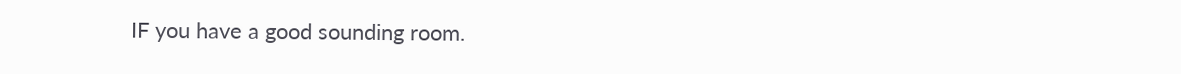IF you have a good sounding room.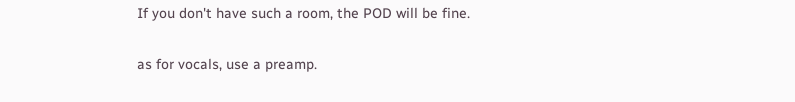If you don't have such a room, the POD will be fine.

as for vocals, use a preamp.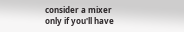consider a mixer only if you'll have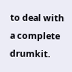to deal with a complete drumkit.